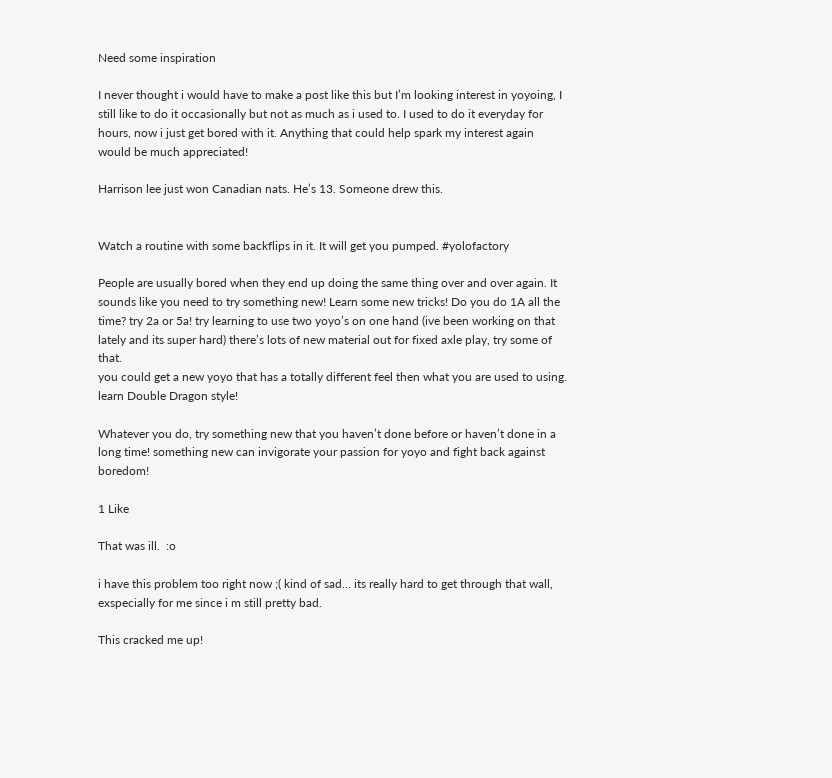Need some inspiration

I never thought i would have to make a post like this but I’m looking interest in yoyoing, I still like to do it occasionally but not as much as i used to. I used to do it everyday for hours, now i just get bored with it. Anything that could help spark my interest again would be much appreciated!

Harrison lee just won Canadian nats. He’s 13. Someone drew this.


Watch a routine with some backflips in it. It will get you pumped. #yolofactory

People are usually bored when they end up doing the same thing over and over again. It sounds like you need to try something new! Learn some new tricks! Do you do 1A all the time? try 2a or 5a! try learning to use two yoyo’s on one hand (ive been working on that lately and its super hard) there’s lots of new material out for fixed axle play, try some of that.
you could get a new yoyo that has a totally different feel then what you are used to using. learn Double Dragon style!

Whatever you do, try something new that you haven’t done before or haven’t done in a long time! something new can invigorate your passion for yoyo and fight back against boredom!

1 Like

That was ill.  :o

i have this problem too right now ;( kind of sad… its really hard to get through that wall, exspecially for me since i m still pretty bad.

This cracked me up!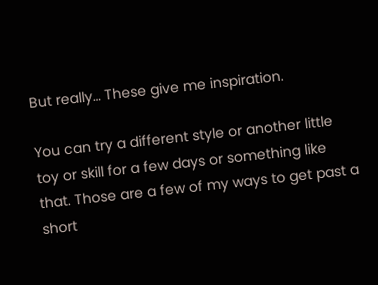But really… These give me inspiration.

You can try a different style or another little toy or skill for a few days or something like that. Those are a few of my ways to get past a short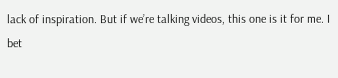lack of inspiration. But if we’re talking videos, this one is it for me. I bet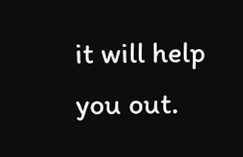it will help you out.